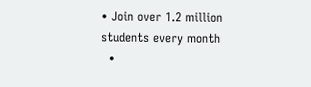• Join over 1.2 million students every month
  •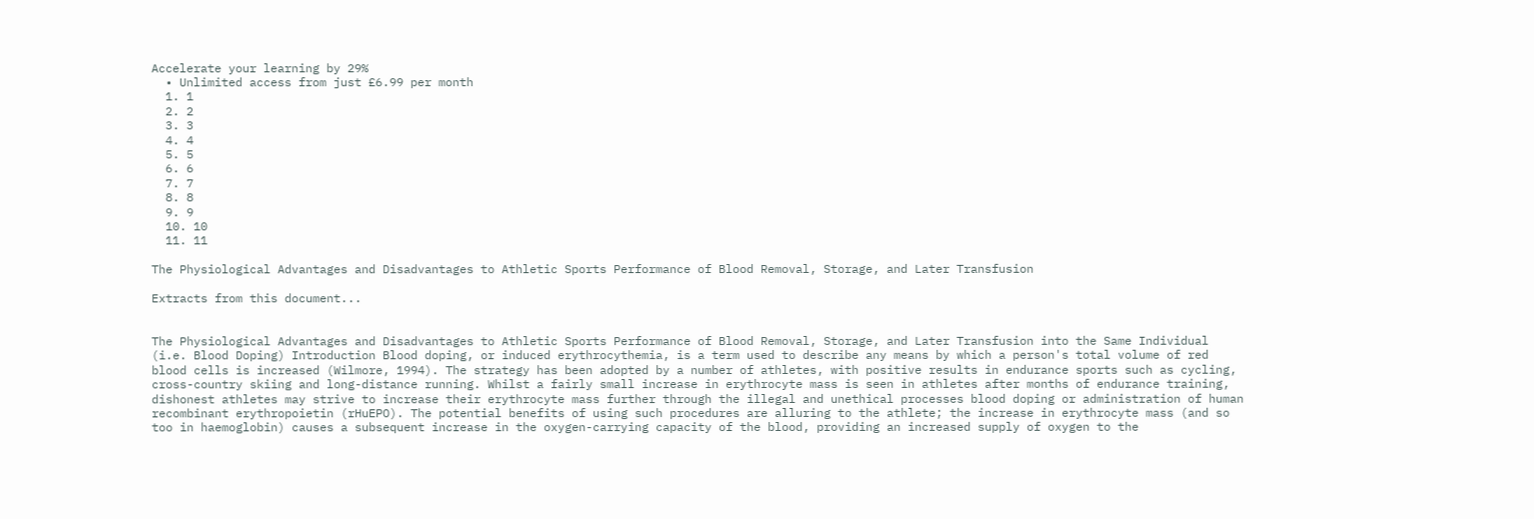Accelerate your learning by 29%
  • Unlimited access from just £6.99 per month
  1. 1
  2. 2
  3. 3
  4. 4
  5. 5
  6. 6
  7. 7
  8. 8
  9. 9
  10. 10
  11. 11

The Physiological Advantages and Disadvantages to Athletic Sports Performance of Blood Removal, Storage, and Later Transfusion

Extracts from this document...


The Physiological Advantages and Disadvantages to Athletic Sports Performance of Blood Removal, Storage, and Later Transfusion into the Same Individual (i.e. Blood Doping) Introduction Blood doping, or induced erythrocythemia, is a term used to describe any means by which a person's total volume of red blood cells is increased (Wilmore, 1994). The strategy has been adopted by a number of athletes, with positive results in endurance sports such as cycling, cross-country skiing and long-distance running. Whilst a fairly small increase in erythrocyte mass is seen in athletes after months of endurance training, dishonest athletes may strive to increase their erythrocyte mass further through the illegal and unethical processes blood doping or administration of human recombinant erythropoietin (rHuEPO). The potential benefits of using such procedures are alluring to the athlete; the increase in erythrocyte mass (and so too in haemoglobin) causes a subsequent increase in the oxygen-carrying capacity of the blood, providing an increased supply of oxygen to the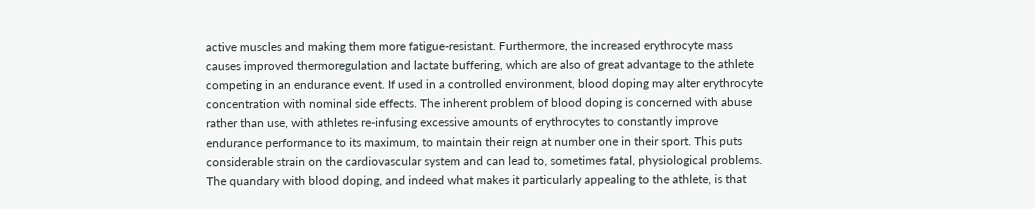active muscles and making them more fatigue-resistant. Furthermore, the increased erythrocyte mass causes improved thermoregulation and lactate buffering, which are also of great advantage to the athlete competing in an endurance event. If used in a controlled environment, blood doping may alter erythrocyte concentration with nominal side effects. The inherent problem of blood doping is concerned with abuse rather than use, with athletes re-infusing excessive amounts of erythrocytes to constantly improve endurance performance to its maximum, to maintain their reign at number one in their sport. This puts considerable strain on the cardiovascular system and can lead to, sometimes fatal, physiological problems. The quandary with blood doping, and indeed what makes it particularly appealing to the athlete, is that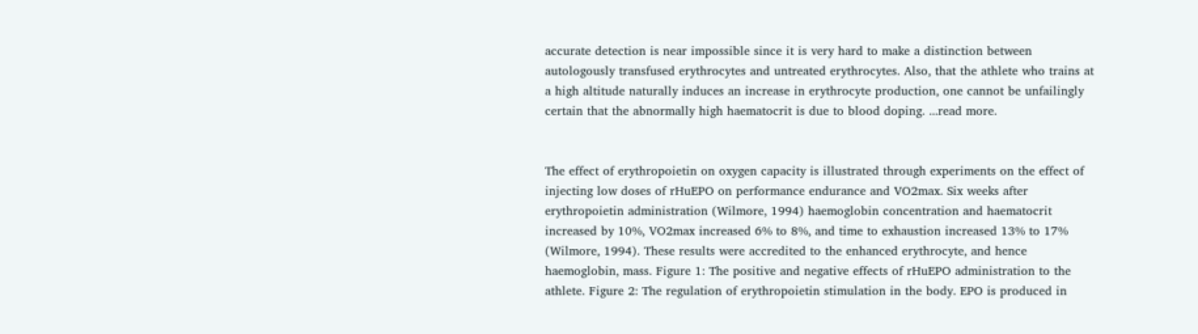accurate detection is near impossible since it is very hard to make a distinction between autologously transfused erythrocytes and untreated erythrocytes. Also, that the athlete who trains at a high altitude naturally induces an increase in erythrocyte production, one cannot be unfailingly certain that the abnormally high haematocrit is due to blood doping. ...read more.


The effect of erythropoietin on oxygen capacity is illustrated through experiments on the effect of injecting low doses of rHuEPO on performance endurance and VO2max. Six weeks after erythropoietin administration (Wilmore, 1994) haemoglobin concentration and haematocrit increased by 10%, VO2max increased 6% to 8%, and time to exhaustion increased 13% to 17% (Wilmore, 1994). These results were accredited to the enhanced erythrocyte, and hence haemoglobin, mass. Figure 1: The positive and negative effects of rHuEPO administration to the athlete. Figure 2: The regulation of erythropoietin stimulation in the body. EPO is produced in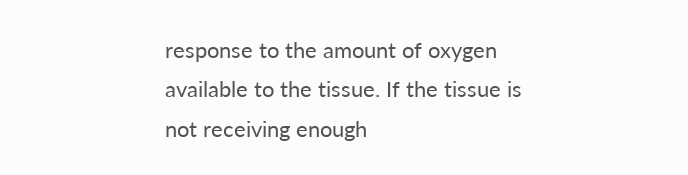response to the amount of oxygen available to the tissue. If the tissue is not receiving enough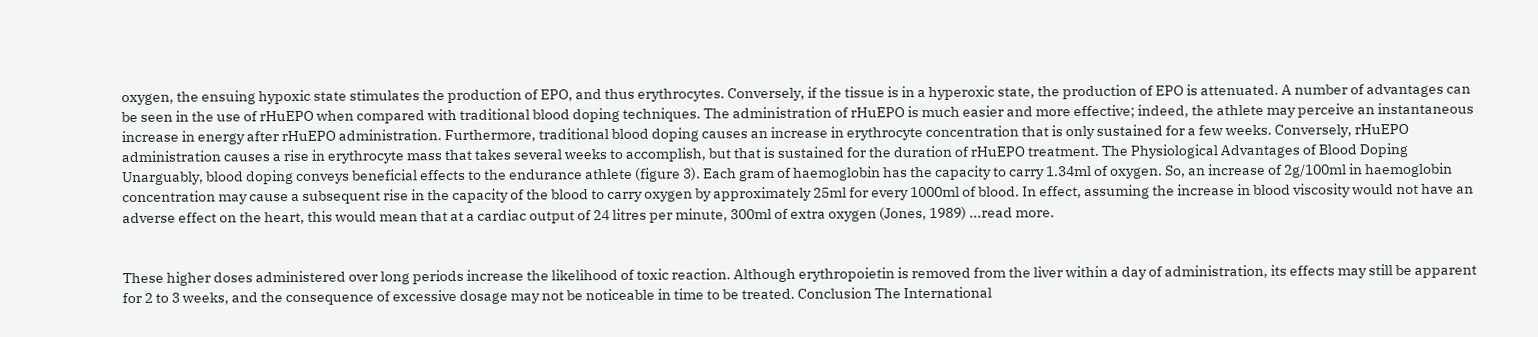oxygen, the ensuing hypoxic state stimulates the production of EPO, and thus erythrocytes. Conversely, if the tissue is in a hyperoxic state, the production of EPO is attenuated. A number of advantages can be seen in the use of rHuEPO when compared with traditional blood doping techniques. The administration of rHuEPO is much easier and more effective; indeed, the athlete may perceive an instantaneous increase in energy after rHuEPO administration. Furthermore, traditional blood doping causes an increase in erythrocyte concentration that is only sustained for a few weeks. Conversely, rHuEPO administration causes a rise in erythrocyte mass that takes several weeks to accomplish, but that is sustained for the duration of rHuEPO treatment. The Physiological Advantages of Blood Doping Unarguably, blood doping conveys beneficial effects to the endurance athlete (figure 3). Each gram of haemoglobin has the capacity to carry 1.34ml of oxygen. So, an increase of 2g/100ml in haemoglobin concentration may cause a subsequent rise in the capacity of the blood to carry oxygen by approximately 25ml for every 1000ml of blood. In effect, assuming the increase in blood viscosity would not have an adverse effect on the heart, this would mean that at a cardiac output of 24 litres per minute, 300ml of extra oxygen (Jones, 1989) ...read more.


These higher doses administered over long periods increase the likelihood of toxic reaction. Although erythropoietin is removed from the liver within a day of administration, its effects may still be apparent for 2 to 3 weeks, and the consequence of excessive dosage may not be noticeable in time to be treated. Conclusion The International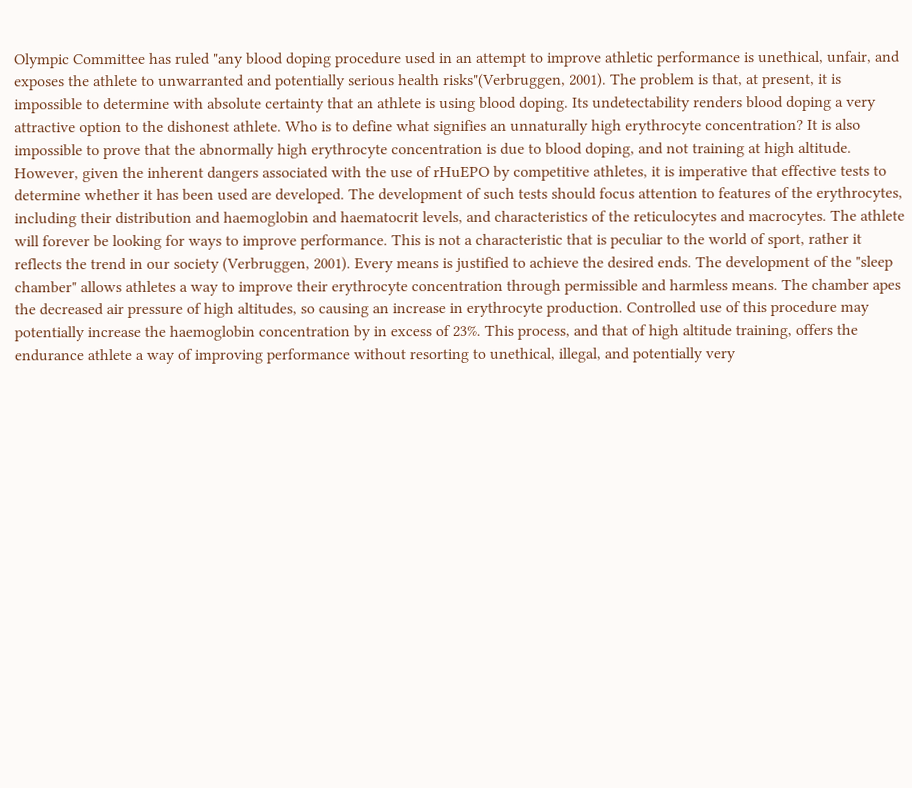Olympic Committee has ruled "any blood doping procedure used in an attempt to improve athletic performance is unethical, unfair, and exposes the athlete to unwarranted and potentially serious health risks"(Verbruggen, 2001). The problem is that, at present, it is impossible to determine with absolute certainty that an athlete is using blood doping. Its undetectability renders blood doping a very attractive option to the dishonest athlete. Who is to define what signifies an unnaturally high erythrocyte concentration? It is also impossible to prove that the abnormally high erythrocyte concentration is due to blood doping, and not training at high altitude. However, given the inherent dangers associated with the use of rHuEPO by competitive athletes, it is imperative that effective tests to determine whether it has been used are developed. The development of such tests should focus attention to features of the erythrocytes, including their distribution and haemoglobin and haematocrit levels, and characteristics of the reticulocytes and macrocytes. The athlete will forever be looking for ways to improve performance. This is not a characteristic that is peculiar to the world of sport, rather it reflects the trend in our society (Verbruggen, 2001). Every means is justified to achieve the desired ends. The development of the "sleep chamber" allows athletes a way to improve their erythrocyte concentration through permissible and harmless means. The chamber apes the decreased air pressure of high altitudes, so causing an increase in erythrocyte production. Controlled use of this procedure may potentially increase the haemoglobin concentration by in excess of 23%. This process, and that of high altitude training, offers the endurance athlete a way of improving performance without resorting to unethical, illegal, and potentially very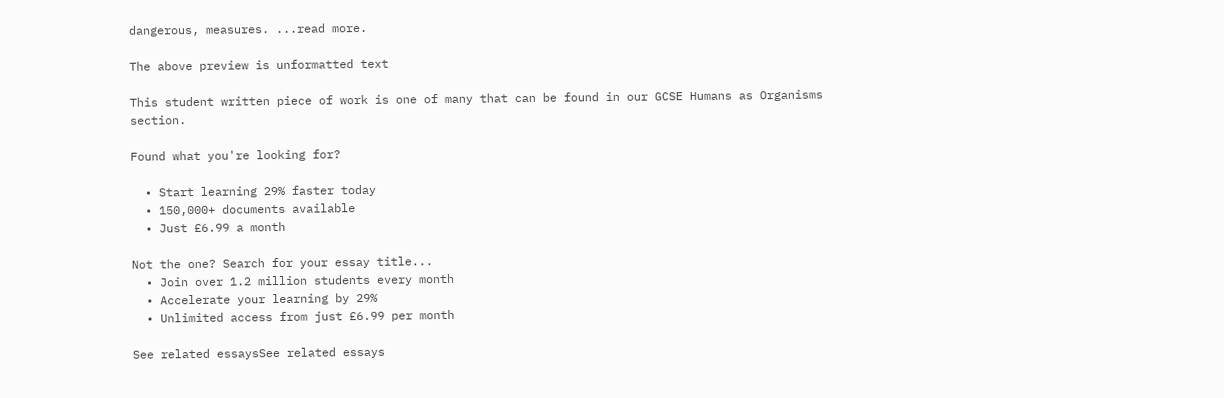dangerous, measures. ...read more.

The above preview is unformatted text

This student written piece of work is one of many that can be found in our GCSE Humans as Organisms section.

Found what you're looking for?

  • Start learning 29% faster today
  • 150,000+ documents available
  • Just £6.99 a month

Not the one? Search for your essay title...
  • Join over 1.2 million students every month
  • Accelerate your learning by 29%
  • Unlimited access from just £6.99 per month

See related essaysSee related essays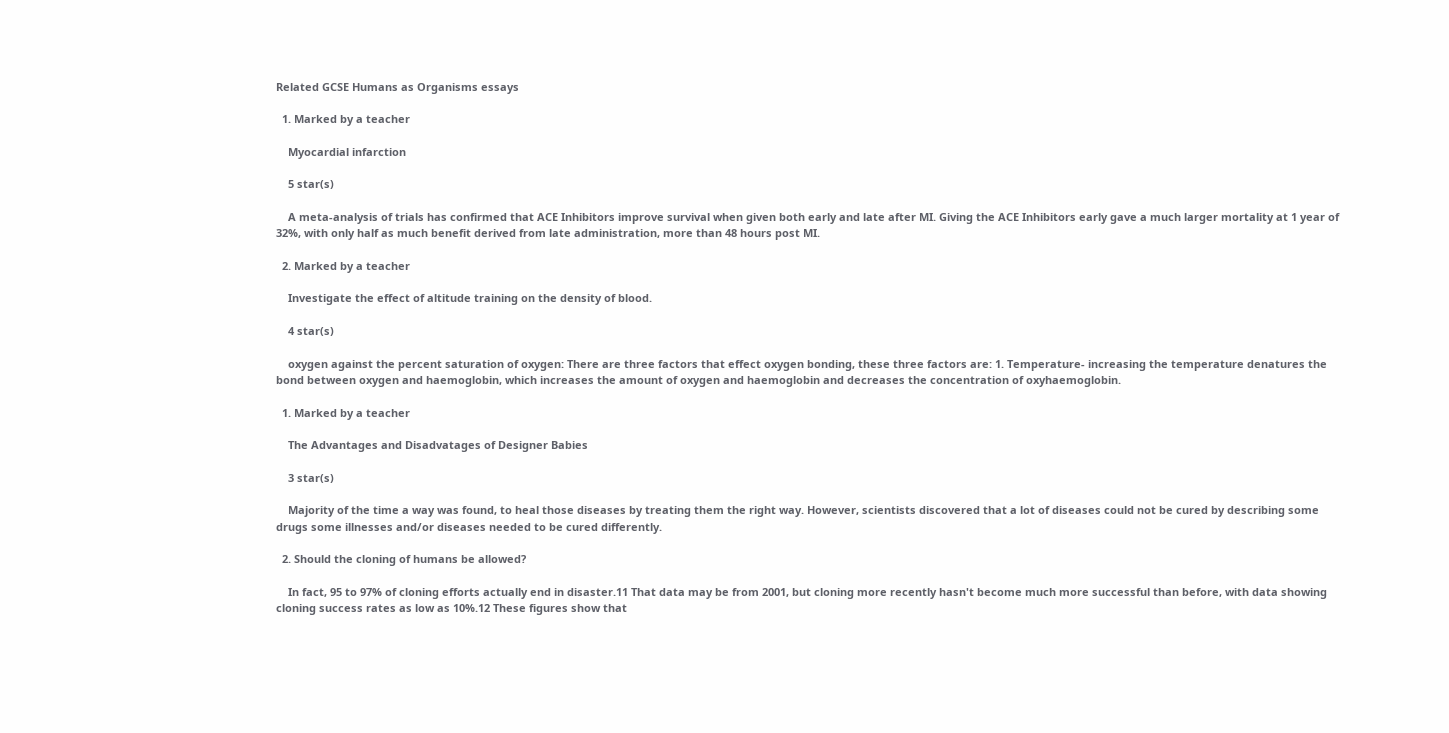Related GCSE Humans as Organisms essays

  1. Marked by a teacher

    Myocardial infarction

    5 star(s)

    A meta-analysis of trials has confirmed that ACE Inhibitors improve survival when given both early and late after MI. Giving the ACE Inhibitors early gave a much larger mortality at 1 year of 32%, with only half as much benefit derived from late administration, more than 48 hours post MI.

  2. Marked by a teacher

    Investigate the effect of altitude training on the density of blood.

    4 star(s)

    oxygen against the percent saturation of oxygen: There are three factors that effect oxygen bonding, these three factors are: 1. Temperature- increasing the temperature denatures the bond between oxygen and haemoglobin, which increases the amount of oxygen and haemoglobin and decreases the concentration of oxyhaemoglobin.

  1. Marked by a teacher

    The Advantages and Disadvatages of Designer Babies

    3 star(s)

    Majority of the time a way was found, to heal those diseases by treating them the right way. However, scientists discovered that a lot of diseases could not be cured by describing some drugs some illnesses and/or diseases needed to be cured differently.

  2. Should the cloning of humans be allowed?

    In fact, 95 to 97% of cloning efforts actually end in disaster.11 That data may be from 2001, but cloning more recently hasn't become much more successful than before, with data showing cloning success rates as low as 10%.12 These figures show that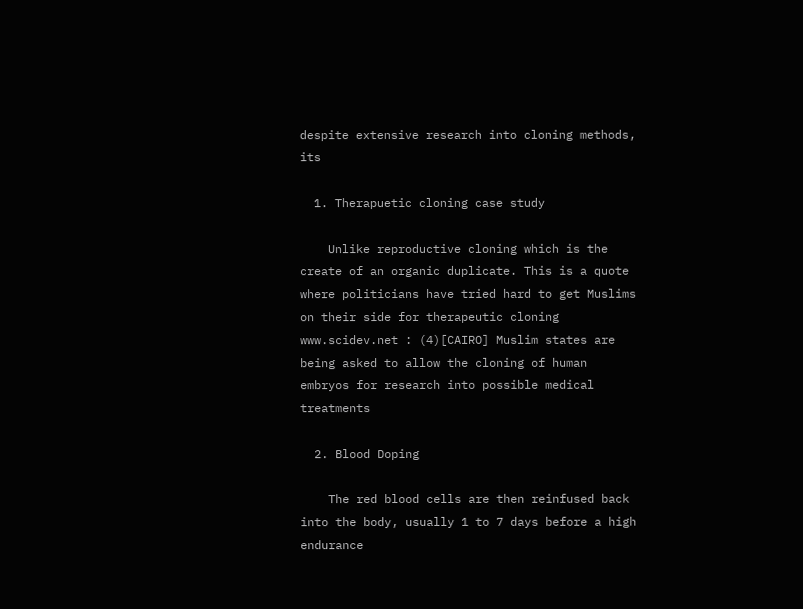despite extensive research into cloning methods, its

  1. Therapuetic cloning case study

    Unlike reproductive cloning which is the create of an organic duplicate. This is a quote where politicians have tried hard to get Muslims on their side for therapeutic cloning www.scidev.net : (4)[CAIRO] Muslim states are being asked to allow the cloning of human embryos for research into possible medical treatments

  2. Blood Doping

    The red blood cells are then reinfused back into the body, usually 1 to 7 days before a high endurance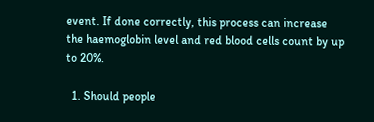event. If done correctly, this process can increase the haemoglobin level and red blood cells count by up to 20%.

  1. Should people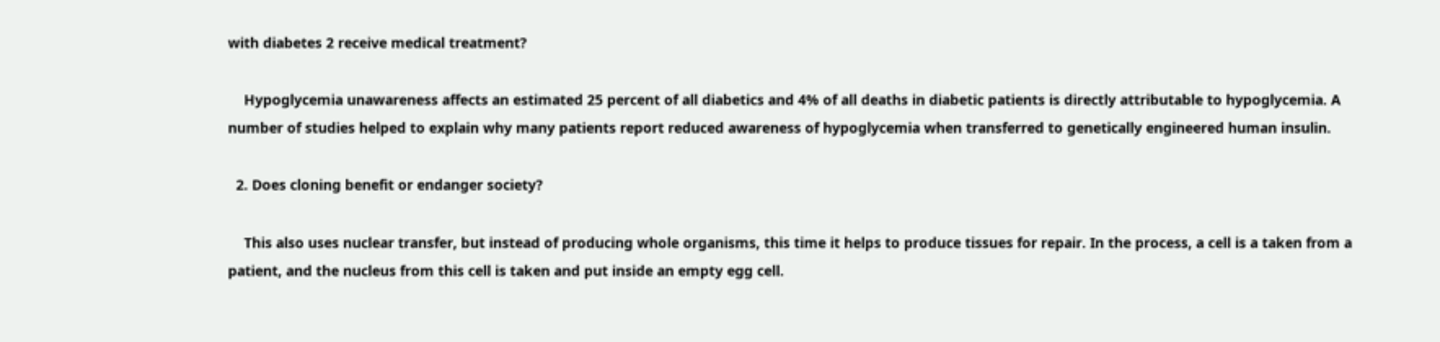with diabetes 2 receive medical treatment?

    Hypoglycemia unawareness affects an estimated 25 percent of all diabetics and 4% of all deaths in diabetic patients is directly attributable to hypoglycemia. A number of studies helped to explain why many patients report reduced awareness of hypoglycemia when transferred to genetically engineered human insulin.

  2. Does cloning benefit or endanger society?

    This also uses nuclear transfer, but instead of producing whole organisms, this time it helps to produce tissues for repair. In the process, a cell is a taken from a patient, and the nucleus from this cell is taken and put inside an empty egg cell.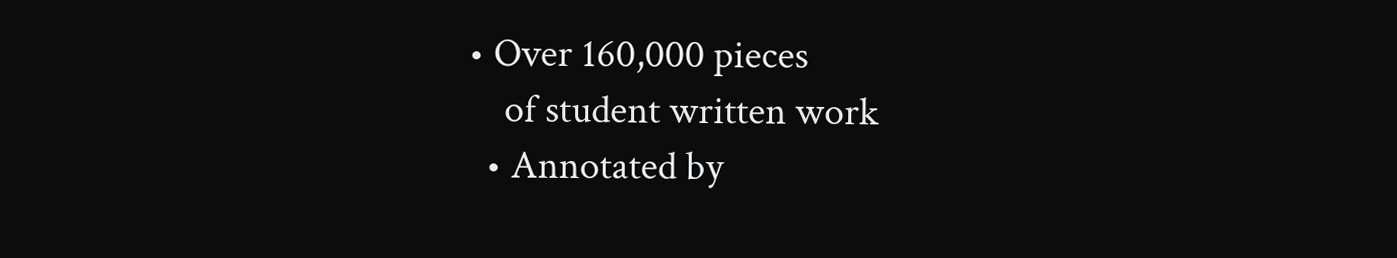• Over 160,000 pieces
    of student written work
  • Annotated by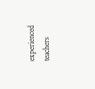experienced teachers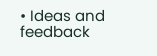• Ideas and feedback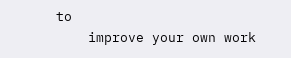to
    improve your own work